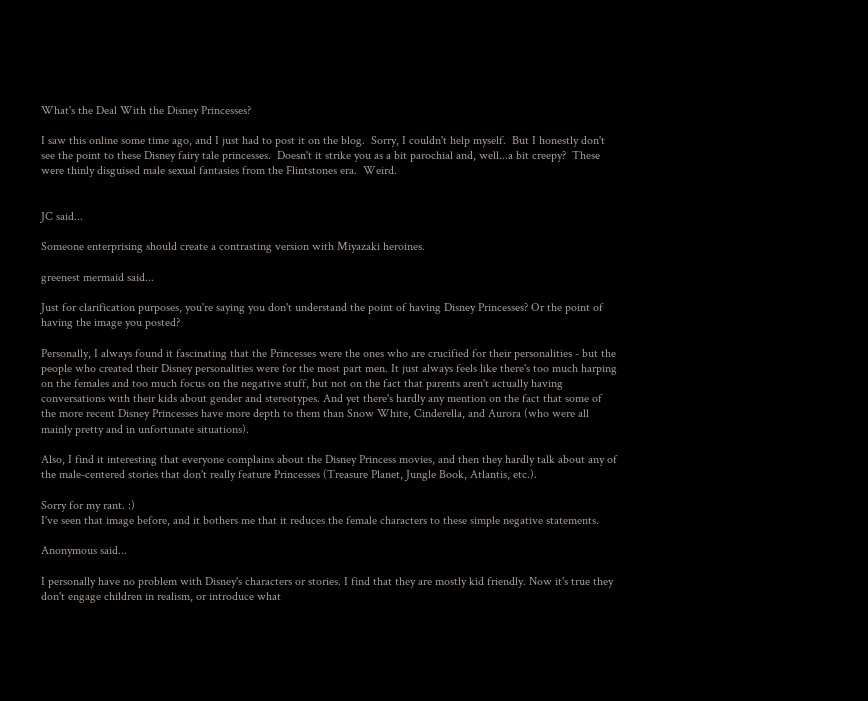What's the Deal With the Disney Princesses?

I saw this online some time ago, and I just had to post it on the blog.  Sorry, I couldn't help myself.  But I honestly don't see the point to these Disney fairy tale princesses.  Doesn't it strike you as a bit parochial and, well...a bit creepy?  These were thinly disguised male sexual fantasies from the Flintstones era.  Weird.


JC said...

Someone enterprising should create a contrasting version with Miyazaki heroines.

greenest mermaid said...

Just for clarification purposes, you're saying you don't understand the point of having Disney Princesses? Or the point of having the image you posted?

Personally, I always found it fascinating that the Princesses were the ones who are crucified for their personalities - but the people who created their Disney personalities were for the most part men. It just always feels like there's too much harping on the females and too much focus on the negative stuff, but not on the fact that parents aren't actually having conversations with their kids about gender and stereotypes. And yet there's hardly any mention on the fact that some of the more recent Disney Princesses have more depth to them than Snow White, Cinderella, and Aurora (who were all mainly pretty and in unfortunate situations).

Also, I find it interesting that everyone complains about the Disney Princess movies, and then they hardly talk about any of the male-centered stories that don't really feature Princesses (Treasure Planet, Jungle Book, Atlantis, etc.).

Sorry for my rant. :)
I've seen that image before, and it bothers me that it reduces the female characters to these simple negative statements.

Anonymous said...

I personally have no problem with Disney's characters or stories. I find that they are mostly kid friendly. Now it's true they don't engage children in realism, or introduce what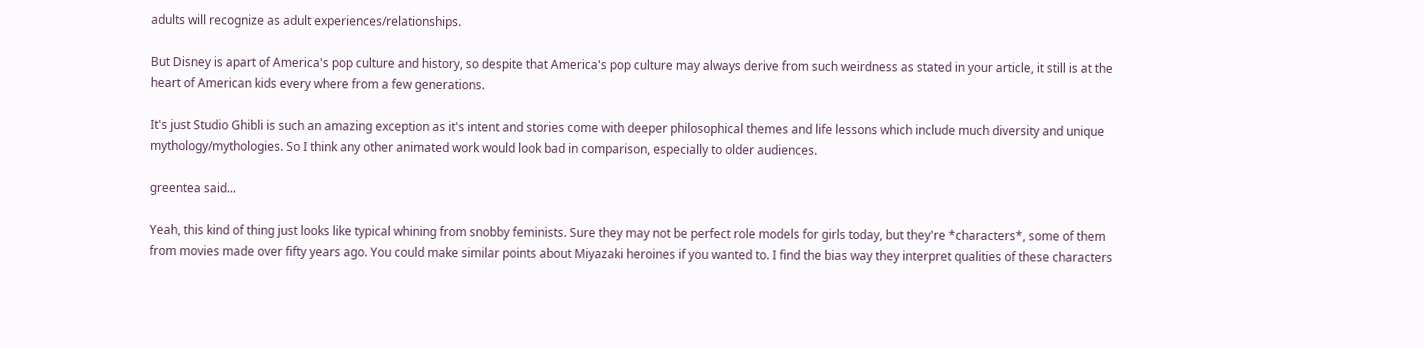adults will recognize as adult experiences/relationships.

But Disney is apart of America's pop culture and history, so despite that America's pop culture may always derive from such weirdness as stated in your article, it still is at the heart of American kids every where from a few generations.

It's just Studio Ghibli is such an amazing exception as it's intent and stories come with deeper philosophical themes and life lessons which include much diversity and unique mythology/mythologies. So I think any other animated work would look bad in comparison, especially to older audiences.

greentea said...

Yeah, this kind of thing just looks like typical whining from snobby feminists. Sure they may not be perfect role models for girls today, but they're *characters*, some of them from movies made over fifty years ago. You could make similar points about Miyazaki heroines if you wanted to. I find the bias way they interpret qualities of these characters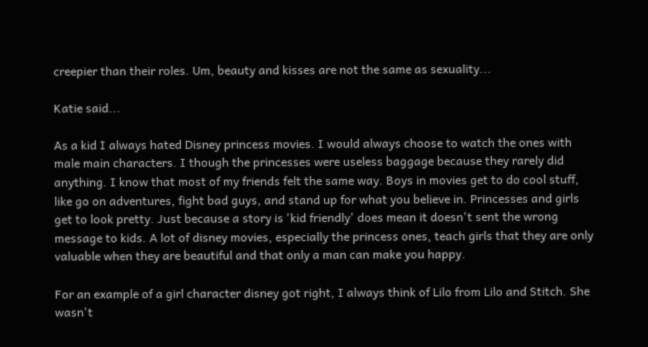creepier than their roles. Um, beauty and kisses are not the same as sexuality...

Katie said...

As a kid I always hated Disney princess movies. I would always choose to watch the ones with male main characters. I though the princesses were useless baggage because they rarely did anything. I know that most of my friends felt the same way. Boys in movies get to do cool stuff, like go on adventures, fight bad guys, and stand up for what you believe in. Princesses and girls get to look pretty. Just because a story is 'kid friendly' does mean it doesn't sent the wrong message to kids. A lot of disney movies, especially the princess ones, teach girls that they are only valuable when they are beautiful and that only a man can make you happy.

For an example of a girl character disney got right, I always think of Lilo from Lilo and Stitch. She wasn't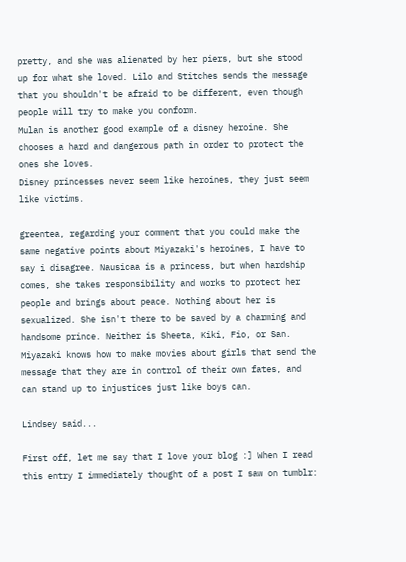pretty, and she was alienated by her piers, but she stood up for what she loved. Lilo and Stitches sends the message that you shouldn't be afraid to be different, even though people will try to make you conform.
Mulan is another good example of a disney heroine. She chooses a hard and dangerous path in order to protect the ones she loves.
Disney princesses never seem like heroines, they just seem like victims.

greentea, regarding your comment that you could make the same negative points about Miyazaki's heroines, I have to say i disagree. Nausicaa is a princess, but when hardship comes, she takes responsibility and works to protect her people and brings about peace. Nothing about her is sexualized. She isn't there to be saved by a charming and handsome prince. Neither is Sheeta, Kiki, Fio, or San. Miyazaki knows how to make movies about girls that send the message that they are in control of their own fates, and can stand up to injustices just like boys can.

Lindsey said...

First off, let me say that I love your blog :] When I read this entry I immediately thought of a post I saw on tumblr: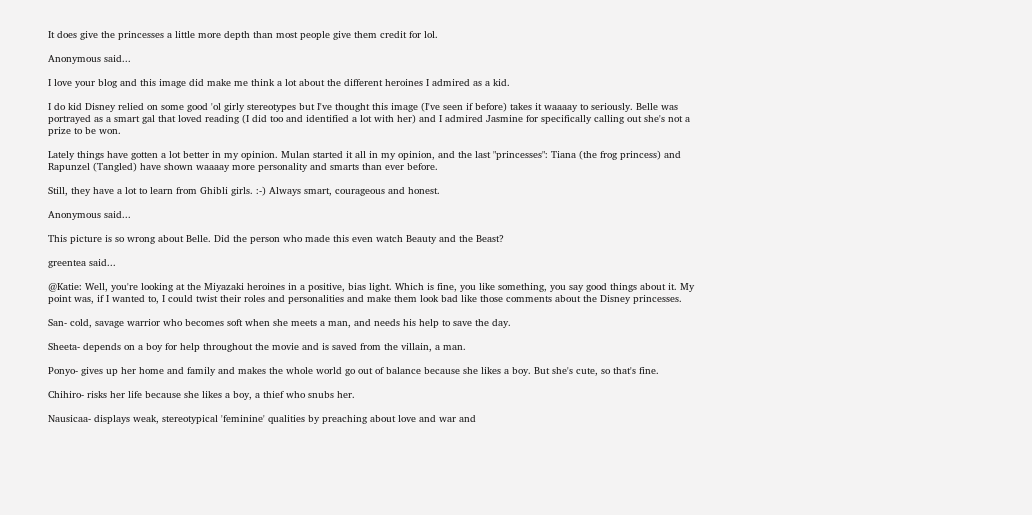It does give the princesses a little more depth than most people give them credit for lol.

Anonymous said...

I love your blog and this image did make me think a lot about the different heroines I admired as a kid.

I do kid Disney relied on some good 'ol girly stereotypes but I've thought this image (I've seen if before) takes it waaaay to seriously. Belle was portrayed as a smart gal that loved reading (I did too and identified a lot with her) and I admired Jasmine for specifically calling out she's not a prize to be won.

Lately things have gotten a lot better in my opinion. Mulan started it all in my opinion, and the last "princesses": Tiana (the frog princess) and Rapunzel (Tangled) have shown waaaay more personality and smarts than ever before.

Still, they have a lot to learn from Ghibli girls. :-) Always smart, courageous and honest.

Anonymous said...

This picture is so wrong about Belle. Did the person who made this even watch Beauty and the Beast?

greentea said...

@Katie: Well, you're looking at the Miyazaki heroines in a positive, bias light. Which is fine, you like something, you say good things about it. My point was, if I wanted to, I could twist their roles and personalities and make them look bad like those comments about the Disney princesses.

San- cold, savage warrior who becomes soft when she meets a man, and needs his help to save the day.

Sheeta- depends on a boy for help throughout the movie and is saved from the villain, a man.

Ponyo- gives up her home and family and makes the whole world go out of balance because she likes a boy. But she's cute, so that's fine.

Chihiro- risks her life because she likes a boy, a thief who snubs her.

Nausicaa- displays weak, stereotypical 'feminine' qualities by preaching about love and war and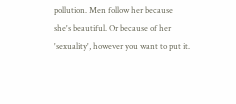pollution. Men follow her because she's beautiful. Or because of her 'sexuality', however you want to put it.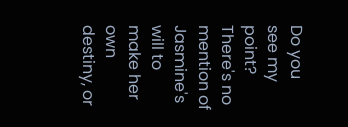Do you see my point? There's no mention of Jasmine's will to make her own destiny, or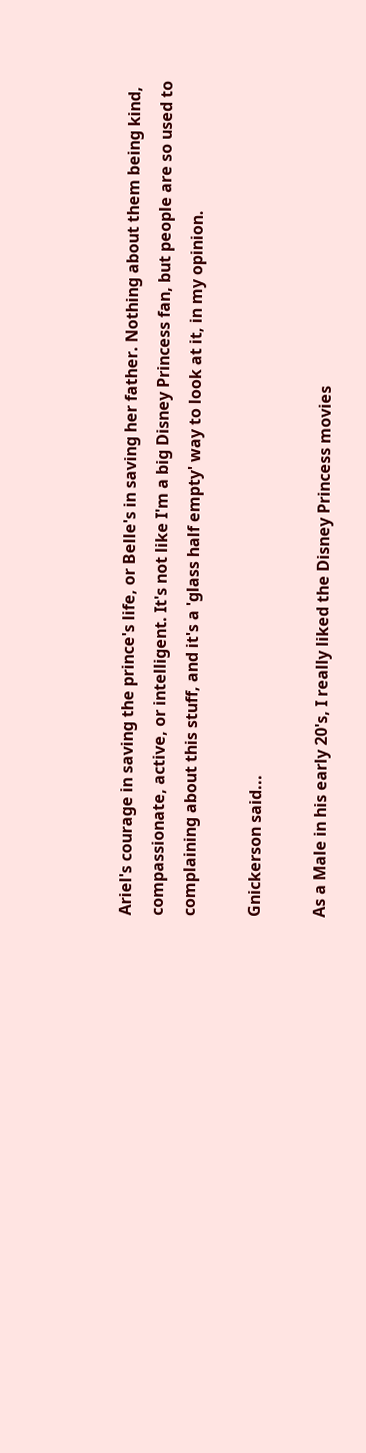Ariel's courage in saving the prince's life, or Belle's in saving her father. Nothing about them being kind, compassionate, active, or intelligent. It's not like I'm a big Disney Princess fan, but people are so used to complaining about this stuff, and it's a 'glass half empty' way to look at it, in my opinion.

Gnickerson said...

As a Male in his early 20's, I really liked the Disney Princess movies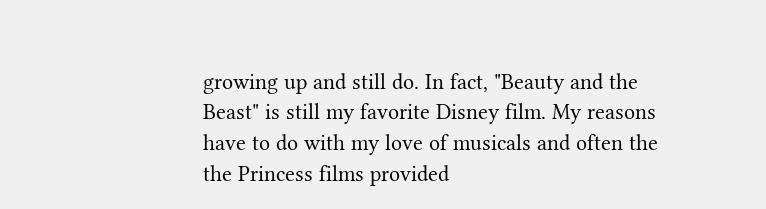growing up and still do. In fact, "Beauty and the Beast" is still my favorite Disney film. My reasons have to do with my love of musicals and often the the Princess films provided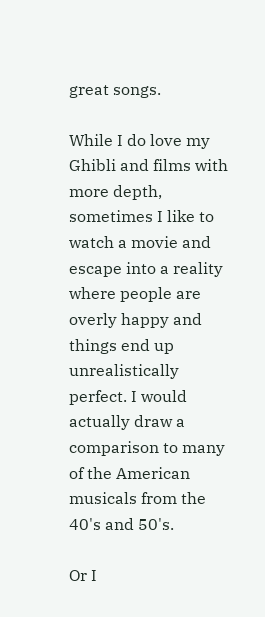great songs.

While I do love my Ghibli and films with more depth, sometimes I like to watch a movie and escape into a reality where people are overly happy and things end up unrealistically perfect. I would actually draw a comparison to many of the American musicals from the 40's and 50's.

Or I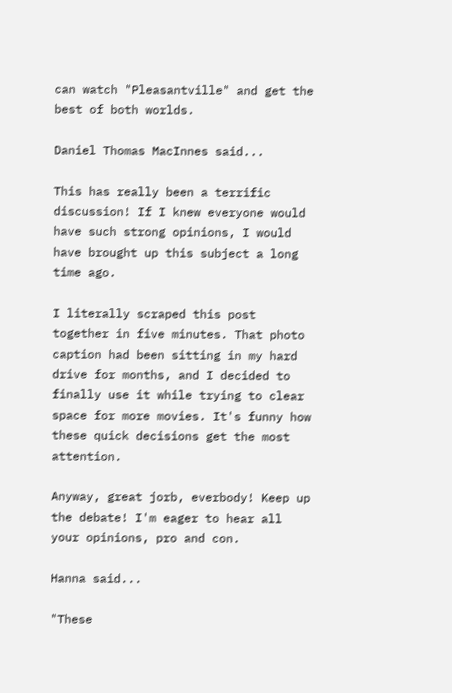can watch "Pleasantville" and get the best of both worlds.

Daniel Thomas MacInnes said...

This has really been a terrific discussion! If I knew everyone would have such strong opinions, I would have brought up this subject a long time ago.

I literally scraped this post together in five minutes. That photo caption had been sitting in my hard drive for months, and I decided to finally use it while trying to clear space for more movies. It's funny how these quick decisions get the most attention.

Anyway, great jorb, everbody! Keep up the debate! I'm eager to hear all your opinions, pro and con.

Hanna said...

"These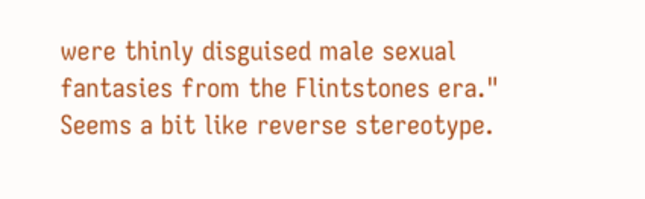were thinly disguised male sexual fantasies from the Flintstones era." Seems a bit like reverse stereotype.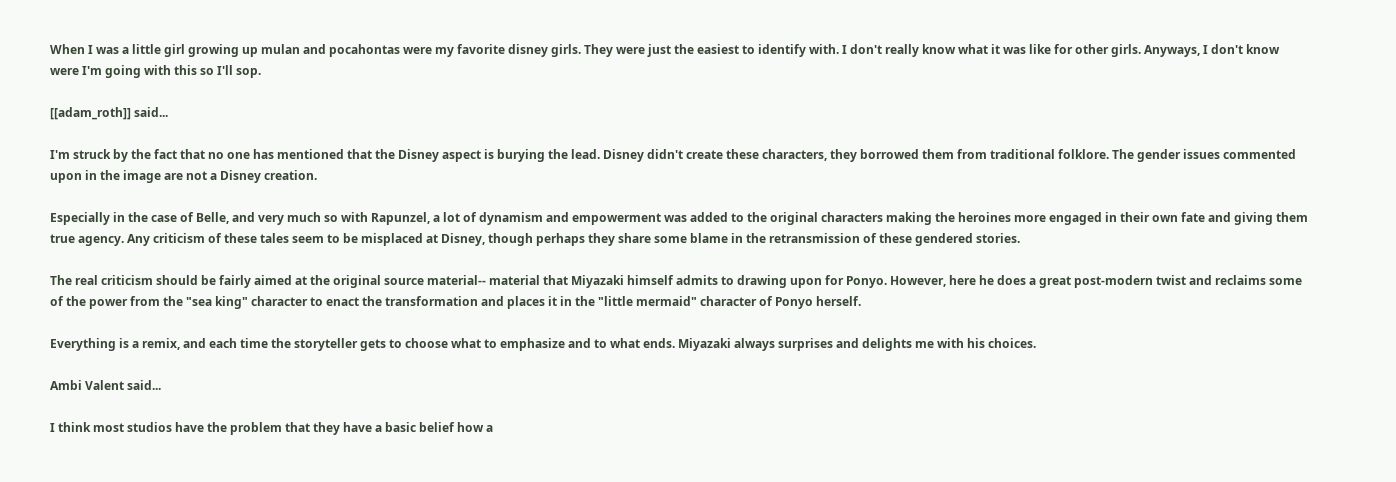When I was a little girl growing up mulan and pocahontas were my favorite disney girls. They were just the easiest to identify with. I don't really know what it was like for other girls. Anyways, I don't know were I'm going with this so I'll sop.

[[adam_roth]] said...

I'm struck by the fact that no one has mentioned that the Disney aspect is burying the lead. Disney didn't create these characters, they borrowed them from traditional folklore. The gender issues commented upon in the image are not a Disney creation.

Especially in the case of Belle, and very much so with Rapunzel, a lot of dynamism and empowerment was added to the original characters making the heroines more engaged in their own fate and giving them true agency. Any criticism of these tales seem to be misplaced at Disney, though perhaps they share some blame in the retransmission of these gendered stories.

The real criticism should be fairly aimed at the original source material-- material that Miyazaki himself admits to drawing upon for Ponyo. However, here he does a great post-modern twist and reclaims some of the power from the "sea king" character to enact the transformation and places it in the "little mermaid" character of Ponyo herself.

Everything is a remix, and each time the storyteller gets to choose what to emphasize and to what ends. Miyazaki always surprises and delights me with his choices.

Ambi Valent said...

I think most studios have the problem that they have a basic belief how a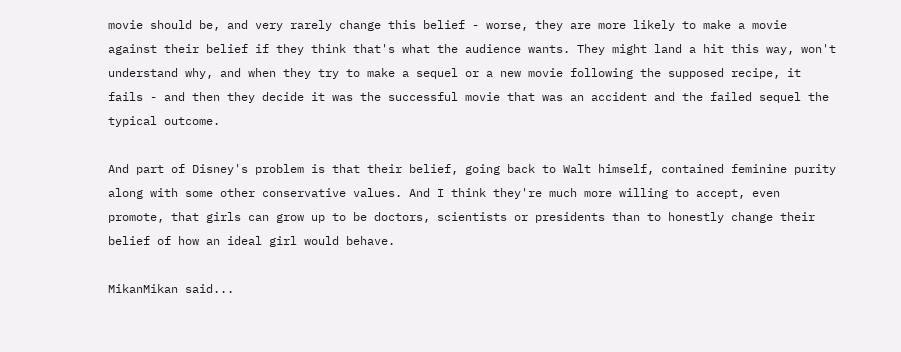movie should be, and very rarely change this belief - worse, they are more likely to make a movie against their belief if they think that's what the audience wants. They might land a hit this way, won't understand why, and when they try to make a sequel or a new movie following the supposed recipe, it fails - and then they decide it was the successful movie that was an accident and the failed sequel the typical outcome.

And part of Disney's problem is that their belief, going back to Walt himself, contained feminine purity along with some other conservative values. And I think they're much more willing to accept, even promote, that girls can grow up to be doctors, scientists or presidents than to honestly change their belief of how an ideal girl would behave.

MikanMikan said...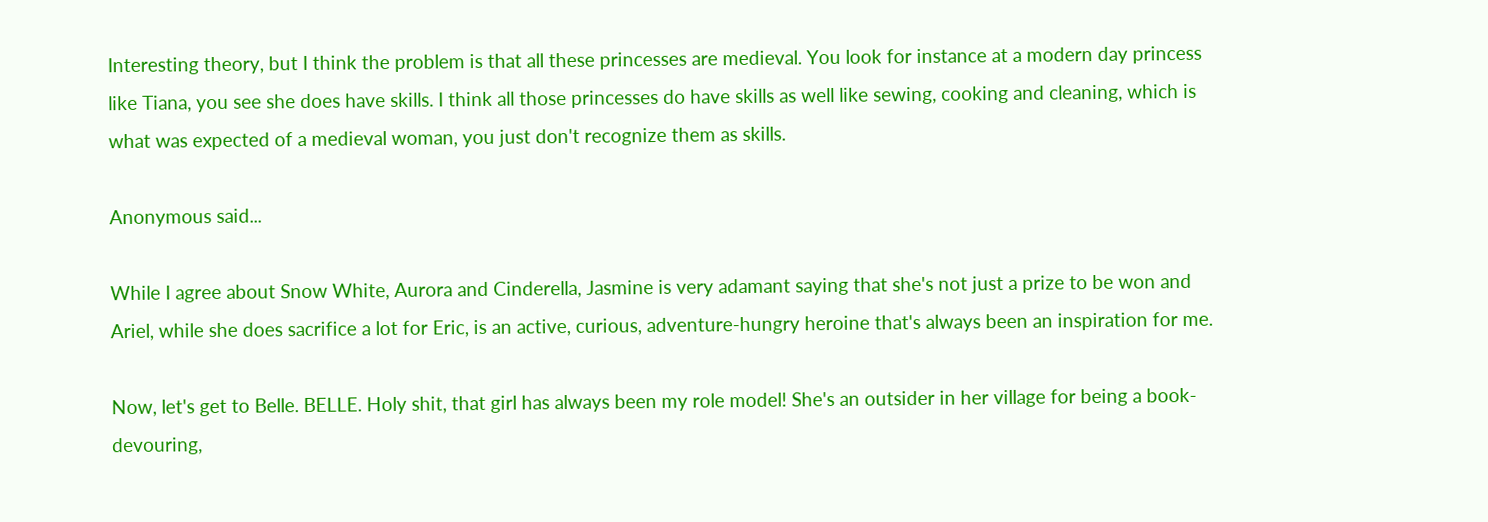Interesting theory, but I think the problem is that all these princesses are medieval. You look for instance at a modern day princess like Tiana, you see she does have skills. I think all those princesses do have skills as well like sewing, cooking and cleaning, which is what was expected of a medieval woman, you just don't recognize them as skills.

Anonymous said...

While I agree about Snow White, Aurora and Cinderella, Jasmine is very adamant saying that she's not just a prize to be won and Ariel, while she does sacrifice a lot for Eric, is an active, curious, adventure-hungry heroine that's always been an inspiration for me.

Now, let's get to Belle. BELLE. Holy shit, that girl has always been my role model! She's an outsider in her village for being a book-devouring,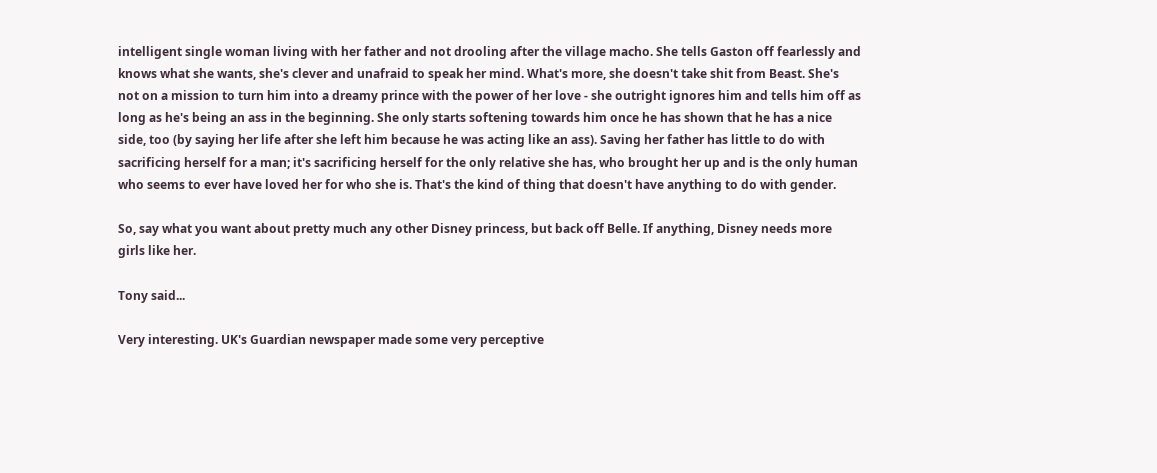intelligent single woman living with her father and not drooling after the village macho. She tells Gaston off fearlessly and knows what she wants, she's clever and unafraid to speak her mind. What's more, she doesn't take shit from Beast. She's not on a mission to turn him into a dreamy prince with the power of her love - she outright ignores him and tells him off as long as he's being an ass in the beginning. She only starts softening towards him once he has shown that he has a nice side, too (by saying her life after she left him because he was acting like an ass). Saving her father has little to do with sacrificing herself for a man; it's sacrificing herself for the only relative she has, who brought her up and is the only human who seems to ever have loved her for who she is. That's the kind of thing that doesn't have anything to do with gender.

So, say what you want about pretty much any other Disney princess, but back off Belle. If anything, Disney needs more girls like her.

Tony said...

Very interesting. UK's Guardian newspaper made some very perceptive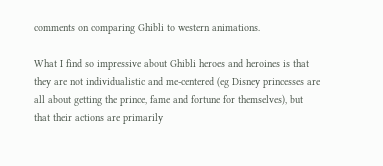comments on comparing Ghibli to western animations.

What I find so impressive about Ghibli heroes and heroines is that they are not individualistic and me-centered (eg Disney princesses are all about getting the prince, fame and fortune for themselves), but that their actions are primarily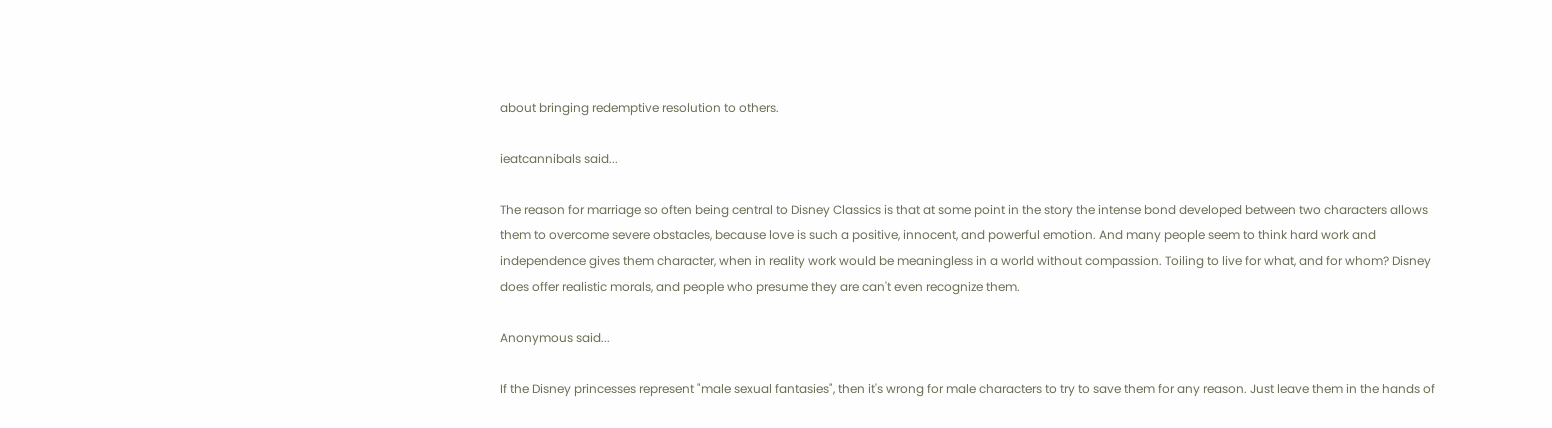about bringing redemptive resolution to others.

ieatcannibals said...

The reason for marriage so often being central to Disney Classics is that at some point in the story the intense bond developed between two characters allows them to overcome severe obstacles, because love is such a positive, innocent, and powerful emotion. And many people seem to think hard work and independence gives them character, when in reality work would be meaningless in a world without compassion. Toiling to live for what, and for whom? Disney does offer realistic morals, and people who presume they are can't even recognize them.

Anonymous said...

If the Disney princesses represent "male sexual fantasies", then it's wrong for male characters to try to save them for any reason. Just leave them in the hands of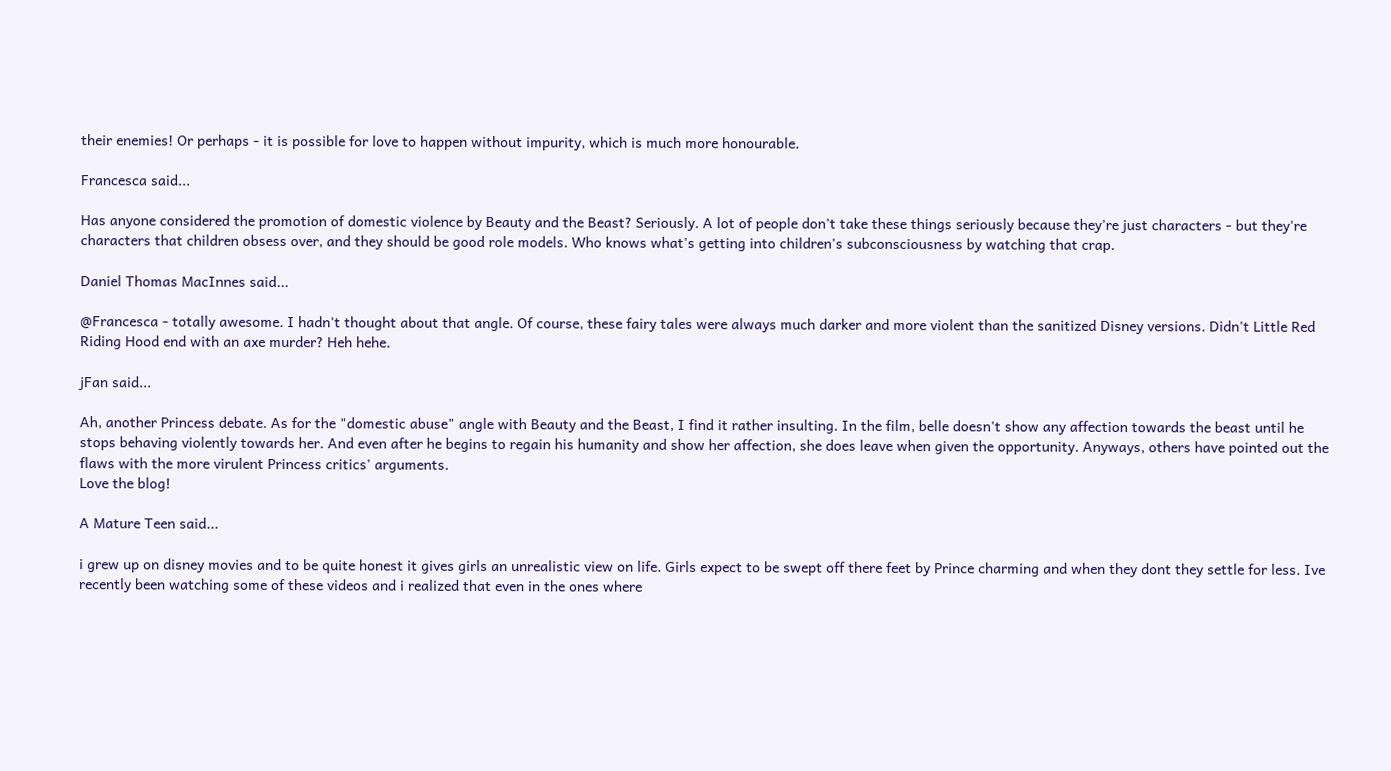their enemies! Or perhaps - it is possible for love to happen without impurity, which is much more honourable.

Francesca said...

Has anyone considered the promotion of domestic violence by Beauty and the Beast? Seriously. A lot of people don't take these things seriously because they're just characters - but they're characters that children obsess over, and they should be good role models. Who knows what's getting into children's subconsciousness by watching that crap.

Daniel Thomas MacInnes said...

@Francesca - totally awesome. I hadn't thought about that angle. Of course, these fairy tales were always much darker and more violent than the sanitized Disney versions. Didn't Little Red Riding Hood end with an axe murder? Heh hehe.

jFan said...

Ah, another Princess debate. As for the "domestic abuse" angle with Beauty and the Beast, I find it rather insulting. In the film, belle doesn't show any affection towards the beast until he stops behaving violently towards her. And even after he begins to regain his humanity and show her affection, she does leave when given the opportunity. Anyways, others have pointed out the flaws with the more virulent Princess critics' arguments.
Love the blog!

A Mature Teen said...

i grew up on disney movies and to be quite honest it gives girls an unrealistic view on life. Girls expect to be swept off there feet by Prince charming and when they dont they settle for less. Ive recently been watching some of these videos and i realized that even in the ones where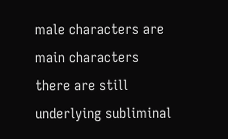male characters are main characters there are still underlying subliminal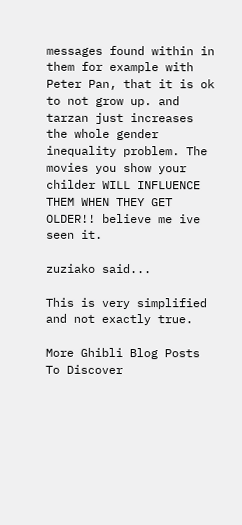messages found within in them for example with Peter Pan, that it is ok to not grow up. and
tarzan just increases the whole gender inequality problem. The movies you show your childer WILL INFLUENCE THEM WHEN THEY GET OLDER!! believe me ive seen it.

zuziako said...

This is very simplified and not exactly true.

More Ghibli Blog Posts To Discover